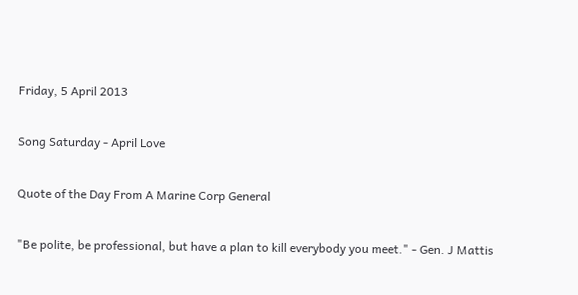Friday, 5 April 2013

Song Saturday - April Love

Quote of the Day From A Marine Corp General

"Be polite, be professional, but have a plan to kill everybody you meet." - Gen. J Mattis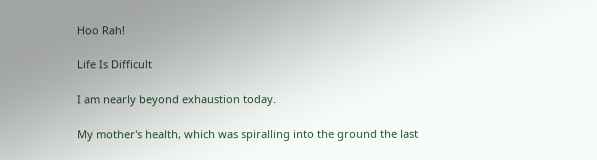Hoo Rah!

Life Is Difficult

I am nearly beyond exhaustion today.

My mother's health, which was spiralling into the ground the last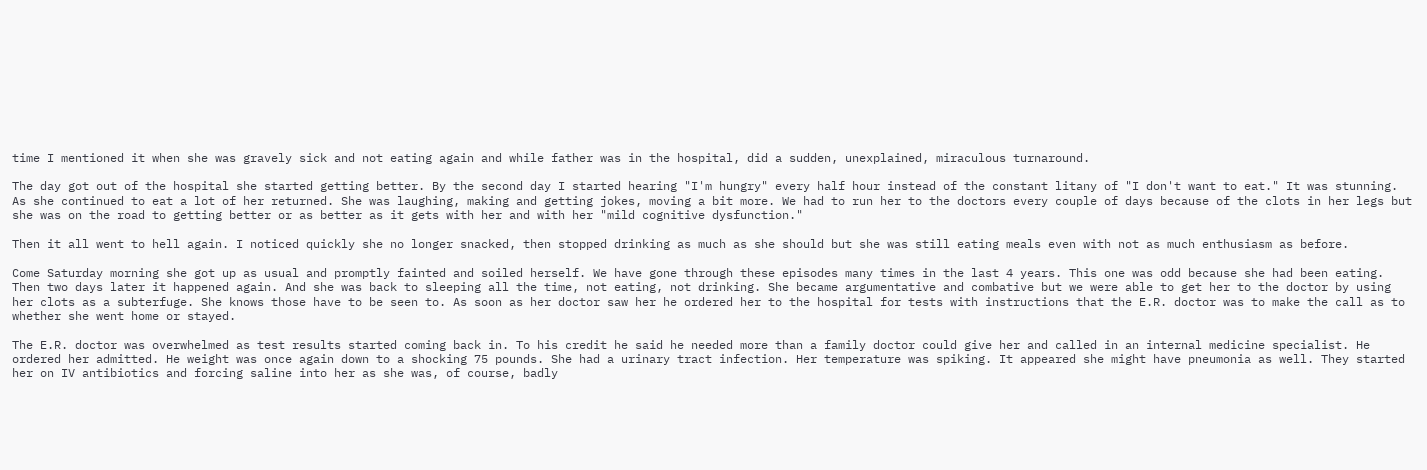time I mentioned it when she was gravely sick and not eating again and while father was in the hospital, did a sudden, unexplained, miraculous turnaround.

The day got out of the hospital she started getting better. By the second day I started hearing "I'm hungry" every half hour instead of the constant litany of "I don't want to eat." It was stunning. As she continued to eat a lot of her returned. She was laughing, making and getting jokes, moving a bit more. We had to run her to the doctors every couple of days because of the clots in her legs but she was on the road to getting better or as better as it gets with her and with her "mild cognitive dysfunction."

Then it all went to hell again. I noticed quickly she no longer snacked, then stopped drinking as much as she should but she was still eating meals even with not as much enthusiasm as before.

Come Saturday morning she got up as usual and promptly fainted and soiled herself. We have gone through these episodes many times in the last 4 years. This one was odd because she had been eating. Then two days later it happened again. And she was back to sleeping all the time, not eating, not drinking. She became argumentative and combative but we were able to get her to the doctor by using her clots as a subterfuge. She knows those have to be seen to. As soon as her doctor saw her he ordered her to the hospital for tests with instructions that the E.R. doctor was to make the call as to whether she went home or stayed.

The E.R. doctor was overwhelmed as test results started coming back in. To his credit he said he needed more than a family doctor could give her and called in an internal medicine specialist. He ordered her admitted. He weight was once again down to a shocking 75 pounds. She had a urinary tract infection. Her temperature was spiking. It appeared she might have pneumonia as well. They started her on IV antibiotics and forcing saline into her as she was, of course, badly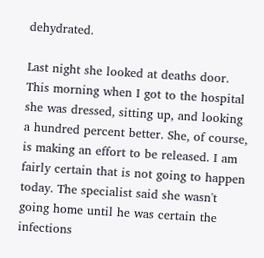dehydrated.

Last night she looked at deaths door. This morning when I got to the hospital she was dressed, sitting up, and looking a hundred percent better. She, of course, is making an effort to be released. I am fairly certain that is not going to happen today. The specialist said she wasn't going home until he was certain the infections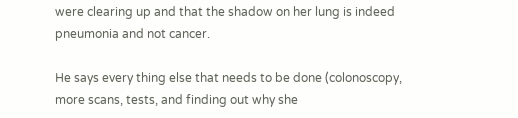were clearing up and that the shadow on her lung is indeed pneumonia and not cancer.

He says every thing else that needs to be done (colonoscopy, more scans, tests, and finding out why she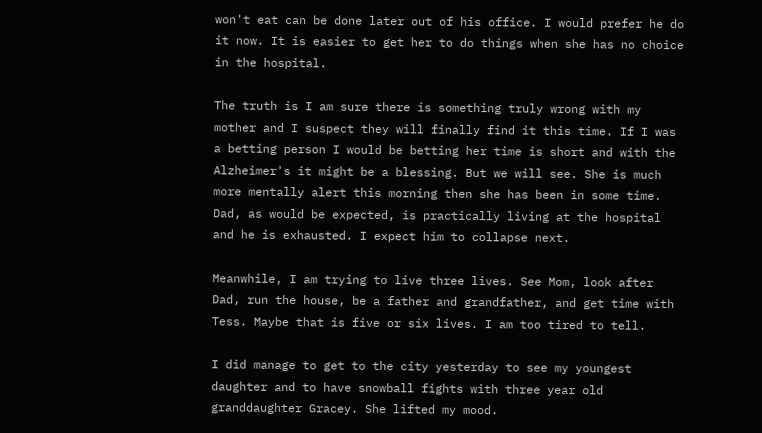won't eat can be done later out of his office. I would prefer he do it now. It is easier to get her to do things when she has no choice in the hospital.

The truth is I am sure there is something truly wrong with my mother and I suspect they will finally find it this time. If I was a betting person I would be betting her time is short and with the Alzheimer's it might be a blessing. But we will see. She is much more mentally alert this morning then she has been in some time.
Dad, as would be expected, is practically living at the hospital and he is exhausted. I expect him to collapse next.

Meanwhile, I am trying to live three lives. See Mom, look after Dad, run the house, be a father and grandfather, and get time with Tess. Maybe that is five or six lives. I am too tired to tell.

I did manage to get to the city yesterday to see my youngest daughter and to have snowball fights with three year old granddaughter Gracey. She lifted my mood.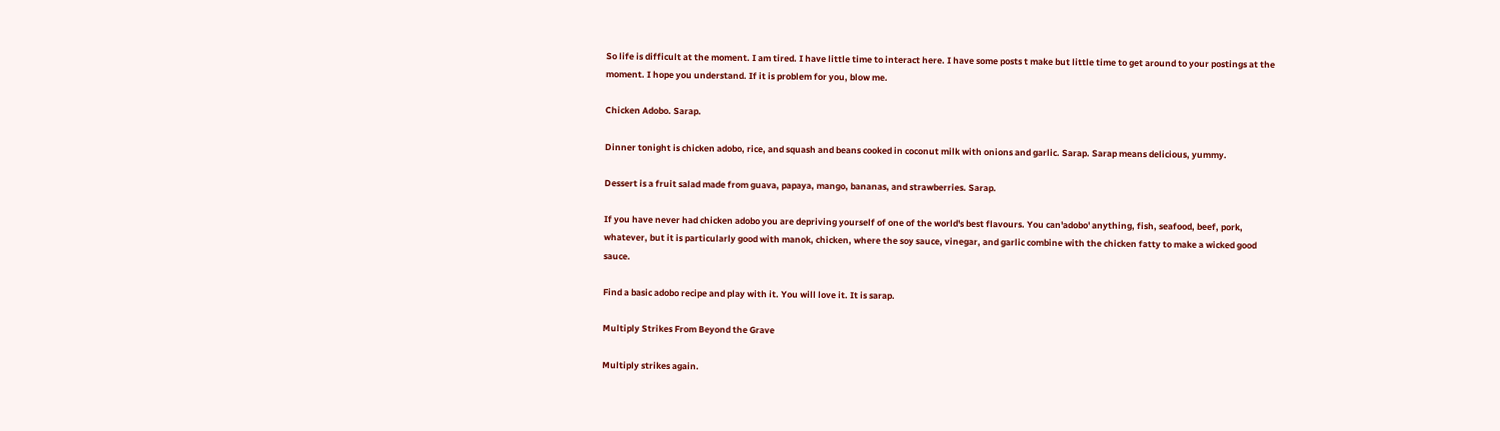So life is difficult at the moment. I am tired. I have little time to interact here. I have some posts t make but little time to get around to your postings at the moment. I hope you understand. If it is problem for you, blow me.

Chicken Adobo. Sarap.

Dinner tonight is chicken adobo, rice, and squash and beans cooked in coconut milk with onions and garlic. Sarap. Sarap means delicious, yummy.

Dessert is a fruit salad made from guava, papaya, mango, bananas, and strawberries. Sarap.

If you have never had chicken adobo you are depriving yourself of one of the world's best flavours. You can'adobo' anything, fish, seafood, beef, pork, whatever, but it is particularly good with manok, chicken, where the soy sauce, vinegar, and garlic combine with the chicken fatty to make a wicked good sauce.

Find a basic adobo recipe and play with it. You will love it. It is sarap.

Multiply Strikes From Beyond the Grave

Multiply strikes again.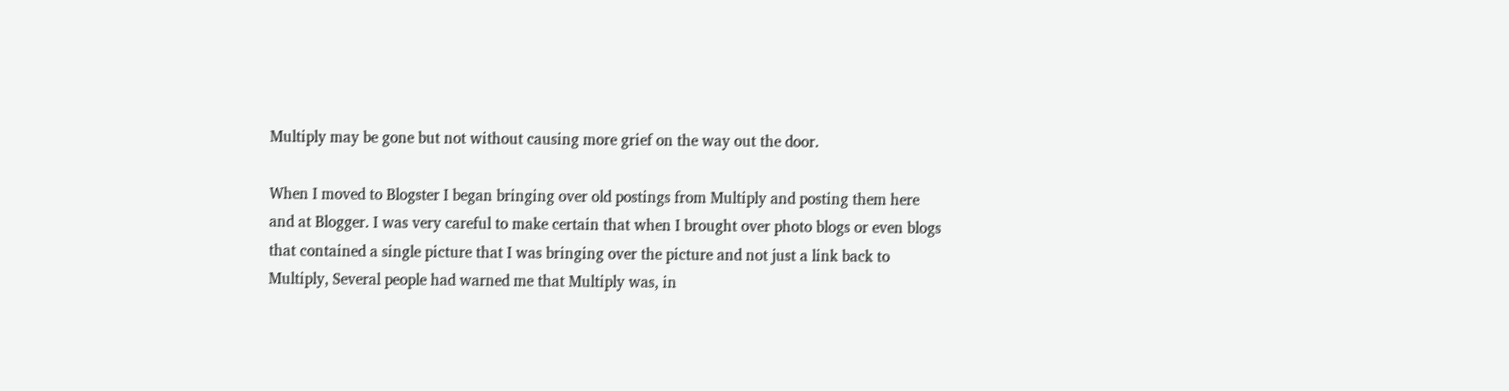Multiply may be gone but not without causing more grief on the way out the door.

When I moved to Blogster I began bringing over old postings from Multiply and posting them here and at Blogger. I was very careful to make certain that when I brought over photo blogs or even blogs that contained a single picture that I was bringing over the picture and not just a link back to Multiply, Several people had warned me that Multiply was, in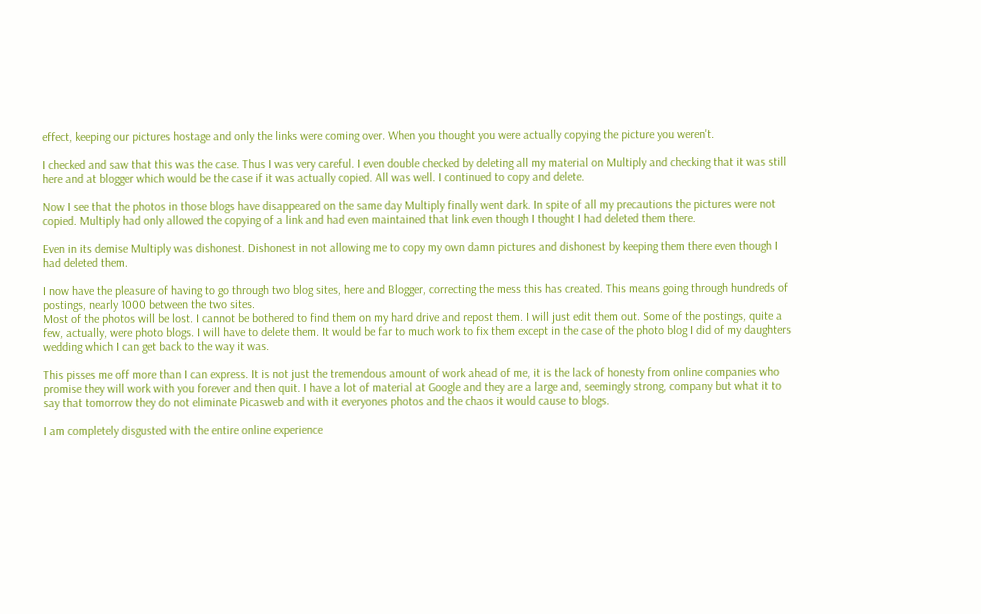effect, keeping our pictures hostage and only the links were coming over. When you thought you were actually copying the picture you weren't.

I checked and saw that this was the case. Thus I was very careful. I even double checked by deleting all my material on Multiply and checking that it was still here and at blogger which would be the case if it was actually copied. All was well. I continued to copy and delete.

Now I see that the photos in those blogs have disappeared on the same day Multiply finally went dark. In spite of all my precautions the pictures were not copied. Multiply had only allowed the copying of a link and had even maintained that link even though I thought I had deleted them there.

Even in its demise Multiply was dishonest. Dishonest in not allowing me to copy my own damn pictures and dishonest by keeping them there even though I had deleted them.

I now have the pleasure of having to go through two blog sites, here and Blogger, correcting the mess this has created. This means going through hundreds of postings, nearly 1000 between the two sites.
Most of the photos will be lost. I cannot be bothered to find them on my hard drive and repost them. I will just edit them out. Some of the postings, quite a few, actually, were photo blogs. I will have to delete them. It would be far to much work to fix them except in the case of the photo blog I did of my daughters wedding which I can get back to the way it was.

This pisses me off more than I can express. It is not just the tremendous amount of work ahead of me, it is the lack of honesty from online companies who promise they will work with you forever and then quit. I have a lot of material at Google and they are a large and, seemingly strong, company but what it to say that tomorrow they do not eliminate Picasweb and with it everyones photos and the chaos it would cause to blogs.

I am completely disgusted with the entire online experience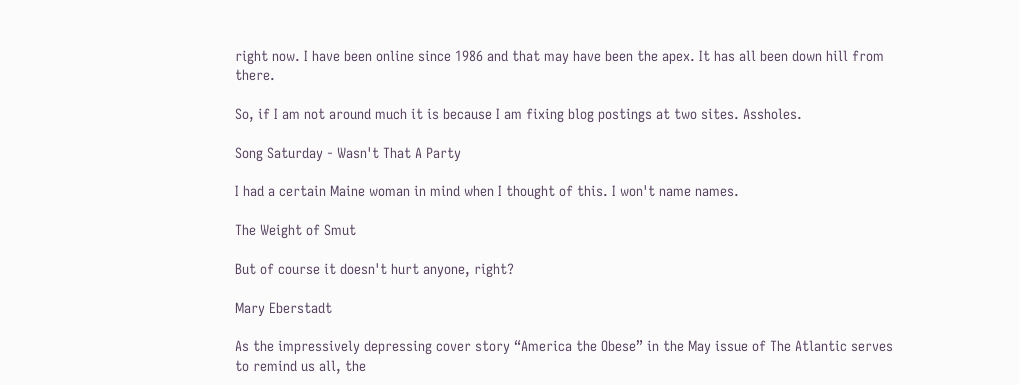right now. I have been online since 1986 and that may have been the apex. It has all been down hill from there.

So, if I am not around much it is because I am fixing blog postings at two sites. Assholes.

Song Saturday - Wasn't That A Party

I had a certain Maine woman in mind when I thought of this. I won't name names.

The Weight of Smut

But of course it doesn't hurt anyone, right?

Mary Eberstadt

As the impressively depressing cover story “America the Obese” in the May issue of The Atlantic serves to remind us all, the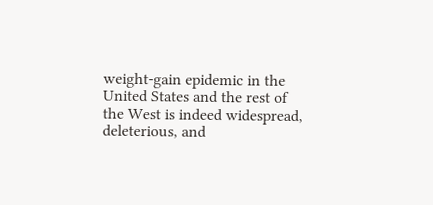weight-gain epidemic in the United States and the rest of the West is indeed widespread, deleterious, and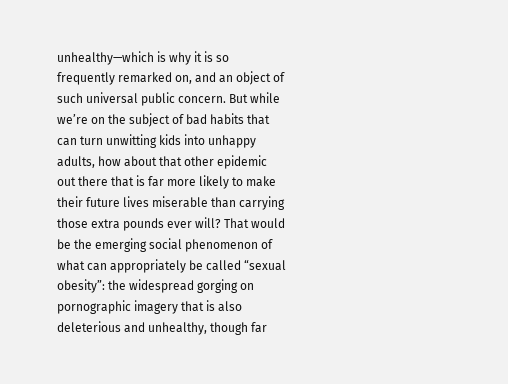unhealthy—which is why it is so frequently remarked on, and an object of such universal public concern. But while we’re on the subject of bad habits that can turn unwitting kids into unhappy adults, how about that other epidemic out there that is far more likely to make their future lives miserable than carrying those extra pounds ever will? That would be the emerging social phenomenon of what can appropriately be called “sexual obesity”: the widespread gorging on pornographic imagery that is also deleterious and unhealthy, though far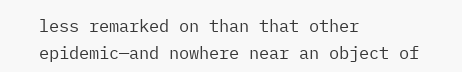less remarked on than that other epidemic—and nowhere near an object of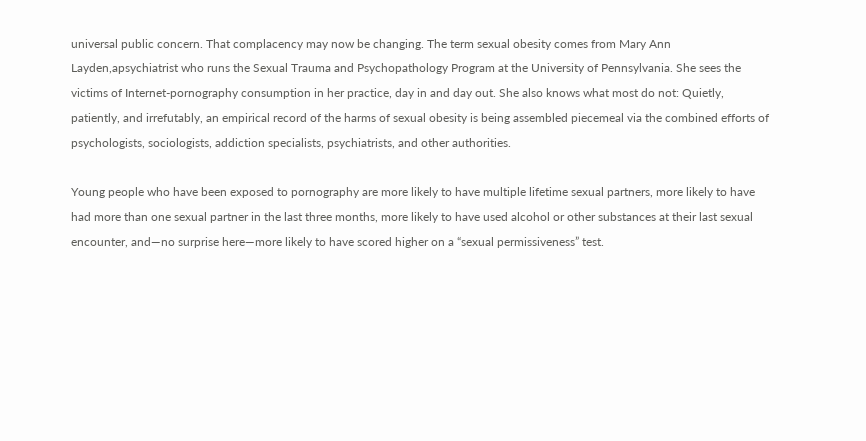universal public concern. That complacency may now be changing. The term sexual obesity comes from Mary Ann Layden,apsychiatrist who runs the Sexual Trauma and Psychopathology Program at the University of Pennsylvania. She sees the victims of Internet-pornography consumption in her practice, day in and day out. She also knows what most do not: Quietly, patiently, and irrefutably, an empirical record of the harms of sexual obesity is being assembled piecemeal via the combined efforts of psychologists, sociologists, addiction specialists, psychiatrists, and other authorities.

Young people who have been exposed to pornography are more likely to have multiple lifetime sexual partners, more likely to have had more than one sexual partner in the last three months, more likely to have used alcohol or other substances at their last sexual encounter, and—no surprise here—more likely to have scored higher on a “sexual permissiveness” test.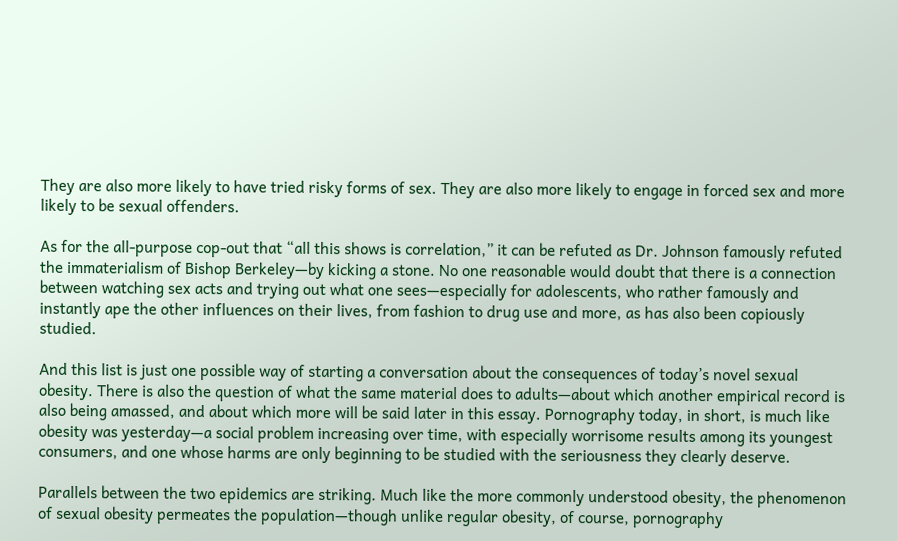They are also more likely to have tried risky forms of sex. They are also more likely to engage in forced sex and more likely to be sexual offenders.

As for the all-purpose cop-out that “all this shows is correlation,” it can be refuted as Dr. Johnson famously refuted the immaterialism of Bishop Berkeley—by kicking a stone. No one reasonable would doubt that there is a connection between watching sex acts and trying out what one sees—especially for adolescents, who rather famously and instantly ape the other influences on their lives, from fashion to drug use and more, as has also been copiously studied.

And this list is just one possible way of starting a conversation about the consequences of today’s novel sexual obesity. There is also the question of what the same material does to adults—about which another empirical record is also being amassed, and about which more will be said later in this essay. Pornography today, in short, is much like obesity was yesterday—a social problem increasing over time, with especially worrisome results among its youngest consumers, and one whose harms are only beginning to be studied with the seriousness they clearly deserve.

Parallels between the two epidemics are striking. Much like the more commonly understood obesity, the phenomenon of sexual obesity permeates the population—though unlike regular obesity, of course, pornography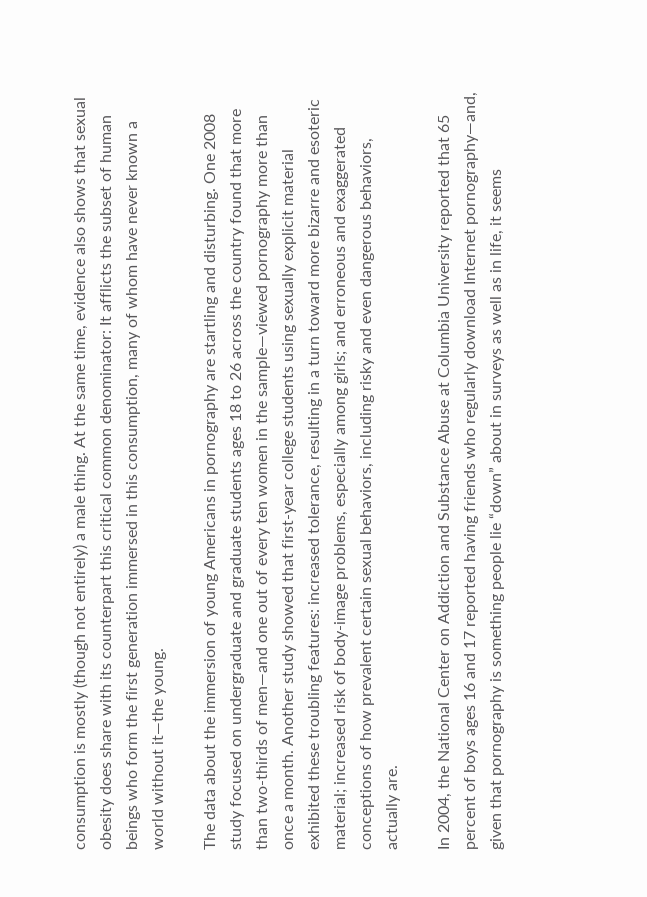consumption is mostly (though not entirely) a male thing. At the same time, evidence also shows that sexual obesity does share with its counterpart this critical common denominator: It afflicts the subset of human beings who form the first generation immersed in this consumption, many of whom have never known a world without it—the young.

The data about the immersion of young Americans in pornography are startling and disturbing. One 2008 study focused on undergraduate and graduate students ages 18 to 26 across the country found that more than two-thirds of men—and one out of every ten women in the sample—viewed pornography more than once a month. Another study showed that first-year college students using sexually explicit material exhibited these troubling features: increased tolerance, resulting in a turn toward more bizarre and esoteric material; increased risk of body-image problems, especially among girls; and erroneous and exaggerated conceptions of how prevalent certain sexual behaviors, including risky and even dangerous behaviors, actually are.

In 2004, the National Center on Addiction and Substance Abuse at Columbia University reported that 65 percent of boys ages 16 and 17 reported having friends who regularly download Internet pornography—and, given that pornography is something people lie “down” about in surveys as well as in life, it seems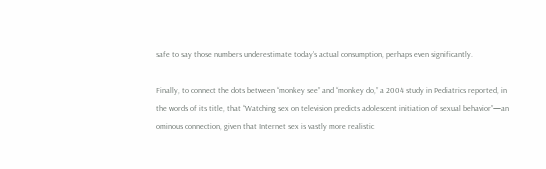safe to say those numbers underestimate today’s actual consumption, perhaps even significantly.

Finally, to connect the dots between “monkey see” and “monkey do,” a 2004 study in Pediatrics reported, in the words of its title, that “Watching sex on television predicts adolescent initiation of sexual behavior”—an ominous connection, given that Internet sex is vastly more realistic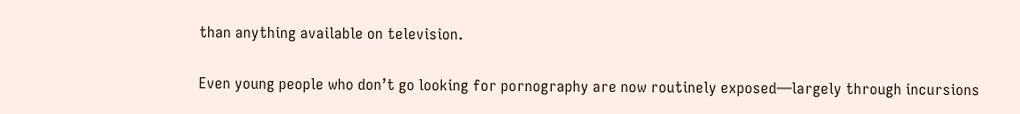than anything available on television.

Even young people who don’t go looking for pornography are now routinely exposed—largely through incursions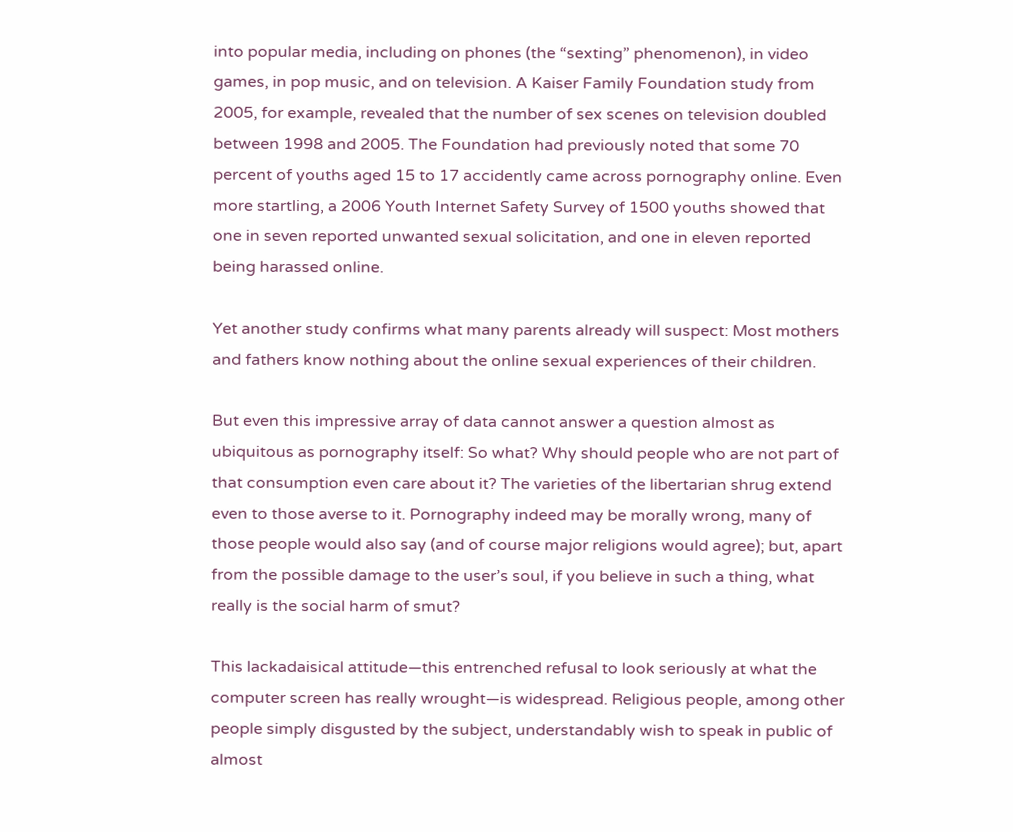into popular media, including on phones (the “sexting” phenomenon), in video games, in pop music, and on television. A Kaiser Family Foundation study from 2005, for example, revealed that the number of sex scenes on television doubled between 1998 and 2005. The Foundation had previously noted that some 70 percent of youths aged 15 to 17 accidently came across pornography online. Even more startling, a 2006 Youth Internet Safety Survey of 1500 youths showed that one in seven reported unwanted sexual solicitation, and one in eleven reported being harassed online.

Yet another study confirms what many parents already will suspect: Most mothers and fathers know nothing about the online sexual experiences of their children.

But even this impressive array of data cannot answer a question almost as ubiquitous as pornography itself: So what? Why should people who are not part of that consumption even care about it? The varieties of the libertarian shrug extend even to those averse to it. Pornography indeed may be morally wrong, many of those people would also say (and of course major religions would agree); but, apart from the possible damage to the user’s soul, if you believe in such a thing, what really is the social harm of smut?

This lackadaisical attitude—this entrenched refusal to look seriously at what the computer screen has really wrought—is widespread. Religious people, among other people simply disgusted by the subject, understandably wish to speak in public of almost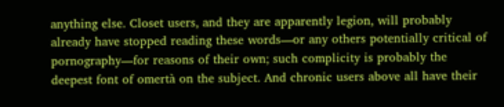anything else. Closet users, and they are apparently legion, will probably already have stopped reading these words—or any others potentially critical of pornography—for reasons of their own; such complicity is probably the deepest font of omertà on the subject. And chronic users above all have their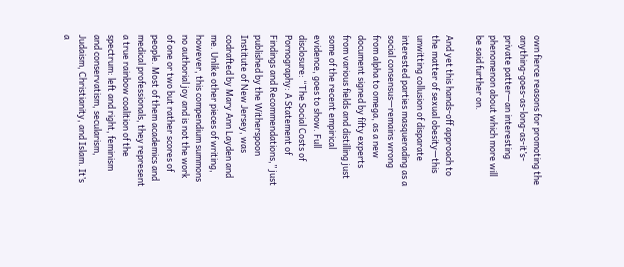own fierce reasons for promoting the anything-goes-as-long-as-it’s-private patter—an interesting phenomenon about which more will be said further on.

And yet this hands-off approach to the matter of sexual obesity—this unwitting collusion of disparate interested parties masquerading as a social consensus—remains wrong from alpha to omega, as a new document signed by fifty experts from various fields and distilling just some of the recent empirical evidence, goes to show. Full disclosure: “The Social Costs of Pornography: A Statement of Findings and Recommendations,” just published by the Witherspoon Institute of New Jersey, was codrafted by Mary Ann Layden and me. Unlike other pieces of writing, however, this compendium summons no authorial joy and is not the work of one or two but rather scores of people. Most of them academics and medical professionals, they represent a true rainbow coalition of the spectrum: left and right, feminism and conservatism, secularism, Judaism, Christianity, and Islam. It’s a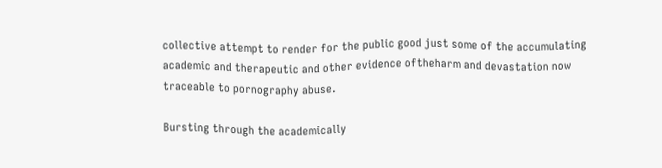collective attempt to render for the public good just some of the accumulating academic and therapeutic and other evidence oftheharm and devastation now traceable to pornography abuse.

Bursting through the academically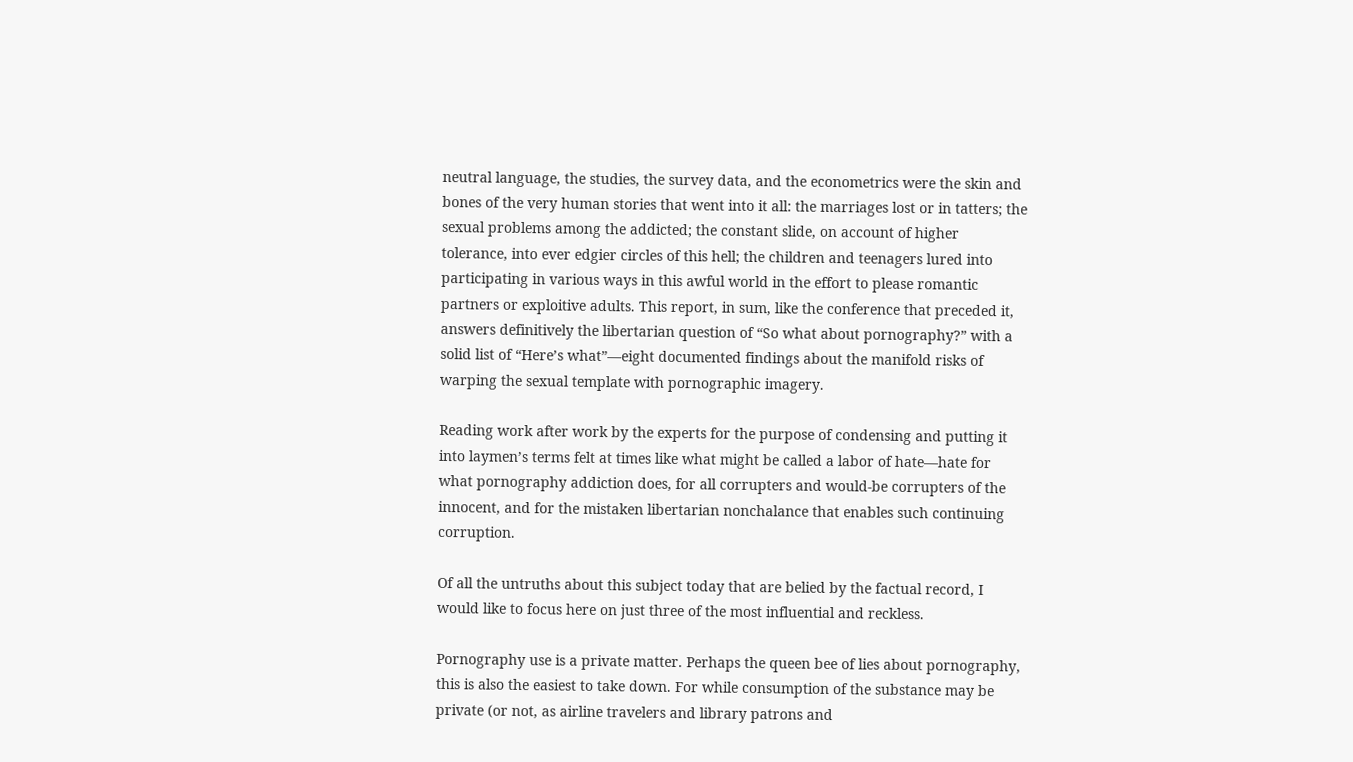neutral language, the studies, the survey data, and the econometrics were the skin and bones of the very human stories that went into it all: the marriages lost or in tatters; the sexual problems among the addicted; the constant slide, on account of higher tolerance, into ever edgier circles of this hell; the children and teenagers lured into participating in various ways in this awful world in the effort to please romantic partners or exploitive adults. This report, in sum, like the conference that preceded it, answers definitively the libertarian question of “So what about pornography?” with a solid list of “Here’s what”—eight documented findings about the manifold risks of warping the sexual template with pornographic imagery.

Reading work after work by the experts for the purpose of condensing and putting it into laymen’s terms felt at times like what might be called a labor of hate—hate for what pornography addiction does, for all corrupters and would-be corrupters of the innocent, and for the mistaken libertarian nonchalance that enables such continuing corruption.

Of all the untruths about this subject today that are belied by the factual record, I would like to focus here on just three of the most influential and reckless.

Pornography use is a private matter. Perhaps the queen bee of lies about pornography, this is also the easiest to take down. For while consumption of the substance may be private (or not, as airline travelers and library patrons and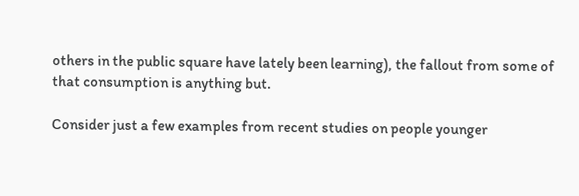others in the public square have lately been learning), the fallout from some of that consumption is anything but.

Consider just a few examples from recent studies on people younger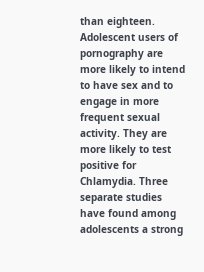than eighteen. Adolescent users of pornography are more likely to intend to have sex and to engage in more frequent sexual activity. They are more likely to test positive for Chlamydia. Three separate studies have found among adolescents a strong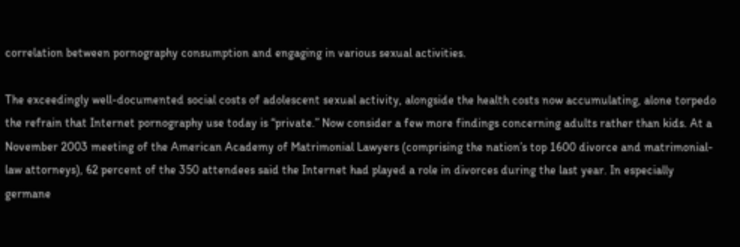correlation between pornography consumption and engaging in various sexual activities.

The exceedingly well-documented social costs of adolescent sexual activity, alongside the health costs now accumulating, alone torpedo the refrain that Internet pornography use today is “private.” Now consider a few more findings concerning adults rather than kids. At a November 2003 meeting of the American Academy of Matrimonial Lawyers (comprising the nation’s top 1600 divorce and matrimonial-law attorneys), 62 percent of the 350 attendees said the Internet had played a role in divorces during the last year. In especially germane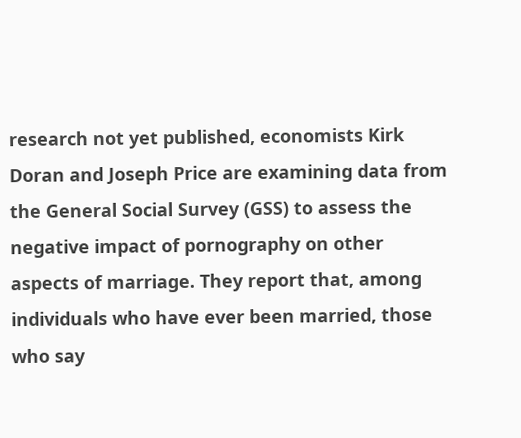research not yet published, economists Kirk Doran and Joseph Price are examining data from the General Social Survey (GSS) to assess the negative impact of pornography on other aspects of marriage. They report that, among individuals who have ever been married, those who say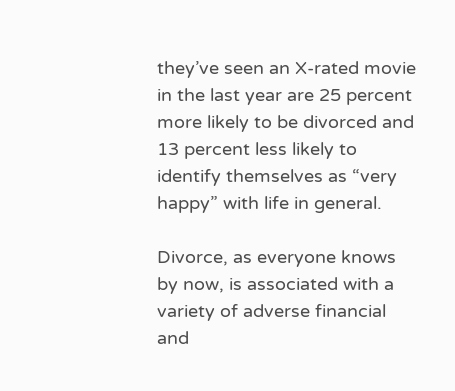they’ve seen an X-rated movie in the last year are 25 percent more likely to be divorced and 13 percent less likely to identify themselves as “very happy” with life in general.

Divorce, as everyone knows by now, is associated with a variety of adverse financial and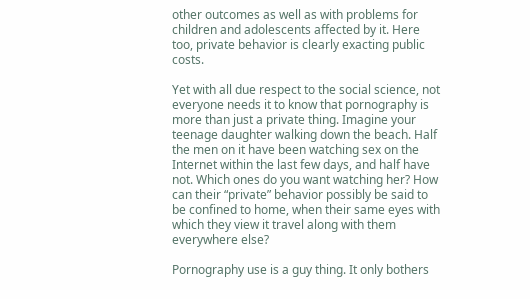other outcomes as well as with problems for children and adolescents affected by it. Here too, private behavior is clearly exacting public costs.

Yet with all due respect to the social science, not everyone needs it to know that pornography is more than just a private thing. Imagine your teenage daughter walking down the beach. Half the men on it have been watching sex on the Internet within the last few days, and half have not. Which ones do you want watching her? How can their “private” behavior possibly be said to be confined to home, when their same eyes with which they view it travel along with them everywhere else?

Pornography use is a guy thing. It only bothers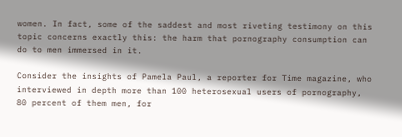women. In fact, some of the saddest and most riveting testimony on this topic concerns exactly this: the harm that pornography consumption can do to men immersed in it.

Consider the insights of Pamela Paul, a reporter for Time magazine, who interviewed in depth more than 100 heterosexual users of pornography, 80 percent of them men, for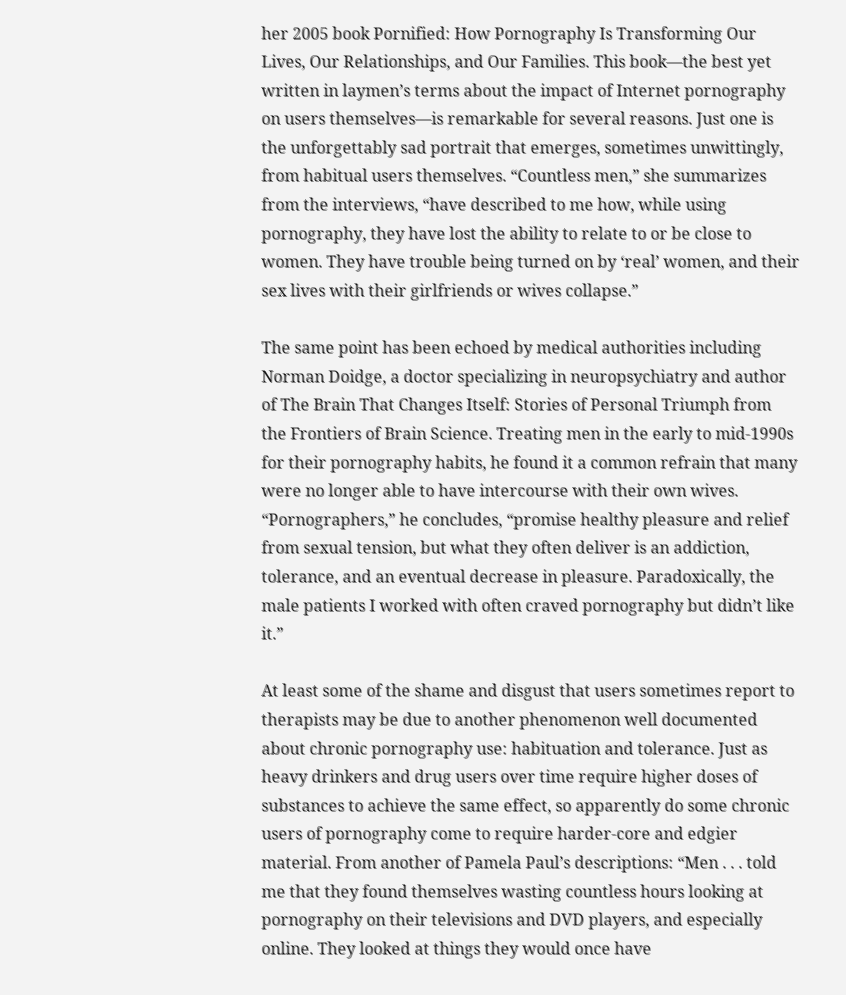her 2005 book Pornified: How Pornography Is Transforming Our Lives, Our Relationships, and Our Families. This book—the best yet written in laymen’s terms about the impact of Internet pornography on users themselves—is remarkable for several reasons. Just one is the unforgettably sad portrait that emerges, sometimes unwittingly, from habitual users themselves. “Countless men,” she summarizes from the interviews, “have described to me how, while using pornography, they have lost the ability to relate to or be close to women. They have trouble being turned on by ‘real’ women, and their sex lives with their girlfriends or wives collapse.”

The same point has been echoed by medical authorities including Norman Doidge, a doctor specializing in neuropsychiatry and author of The Brain That Changes Itself: Stories of Personal Triumph from the Frontiers of Brain Science. Treating men in the early to mid-1990s for their pornography habits, he found it a common refrain that many were no longer able to have intercourse with their own wives. “Pornographers,” he concludes, “promise healthy pleasure and relief from sexual tension, but what they often deliver is an addiction, tolerance, and an eventual decrease in pleasure. Paradoxically, the male patients I worked with often craved pornography but didn’t like it.”

At least some of the shame and disgust that users sometimes report to therapists may be due to another phenomenon well documented about chronic pornography use: habituation and tolerance. Just as heavy drinkers and drug users over time require higher doses of substances to achieve the same effect, so apparently do some chronic users of pornography come to require harder-core and edgier material. From another of Pamela Paul’s descriptions: “Men . . . told me that they found themselves wasting countless hours looking at pornography on their televisions and DVD players, and especially online. They looked at things they would once have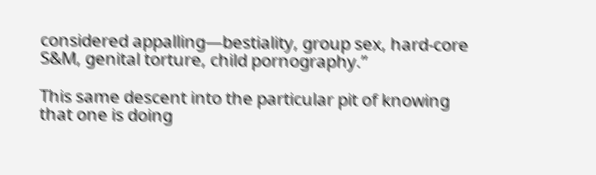considered appalling—bestiality, group sex, hard-core S&M, genital torture, child pornography.”

This same descent into the particular pit of knowing that one is doing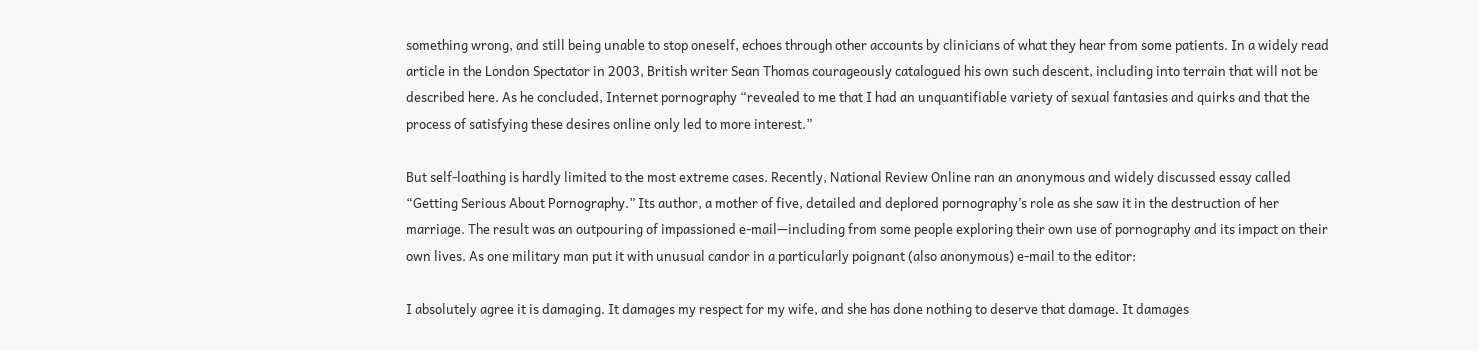something wrong, and still being unable to stop oneself, echoes through other accounts by clinicians of what they hear from some patients. In a widely read article in the London Spectator in 2003, British writer Sean Thomas courageously catalogued his own such descent, including into terrain that will not be described here. As he concluded, Internet pornography “revealed to me that I had an unquantifiable variety of sexual fantasies and quirks and that the process of satisfying these desires online only led to more interest.”

But self-loathing is hardly limited to the most extreme cases. Recently, National Review Online ran an anonymous and widely discussed essay called “Getting Serious About Pornography.” Its author, a mother of five, detailed and deplored pornography’s role as she saw it in the destruction of her marriage. The result was an outpouring of impassioned e-mail—including from some people exploring their own use of pornography and its impact on their own lives. As one military man put it with unusual candor in a particularly poignant (also anonymous) e-mail to the editor:

I absolutely agree it is damaging. It damages my respect for my wife, and she has done nothing to deserve that damage. It damages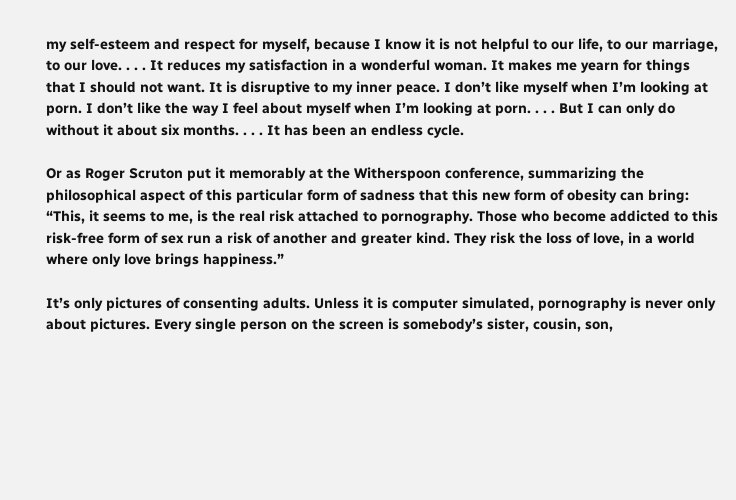my self-esteem and respect for myself, because I know it is not helpful to our life, to our marriage, to our love. . . . It reduces my satisfaction in a wonderful woman. It makes me yearn for things that I should not want. It is disruptive to my inner peace. I don’t like myself when I’m looking at porn. I don’t like the way I feel about myself when I’m looking at porn. . . . But I can only do without it about six months. . . . It has been an endless cycle.

Or as Roger Scruton put it memorably at the Witherspoon conference, summarizing the philosophical aspect of this particular form of sadness that this new form of obesity can bring: “This, it seems to me, is the real risk attached to pornography. Those who become addicted to this risk-free form of sex run a risk of another and greater kind. They risk the loss of love, in a world where only love brings happiness.”

It’s only pictures of consenting adults. Unless it is computer simulated, pornography is never only about pictures. Every single person on the screen is somebody’s sister, cousin, son,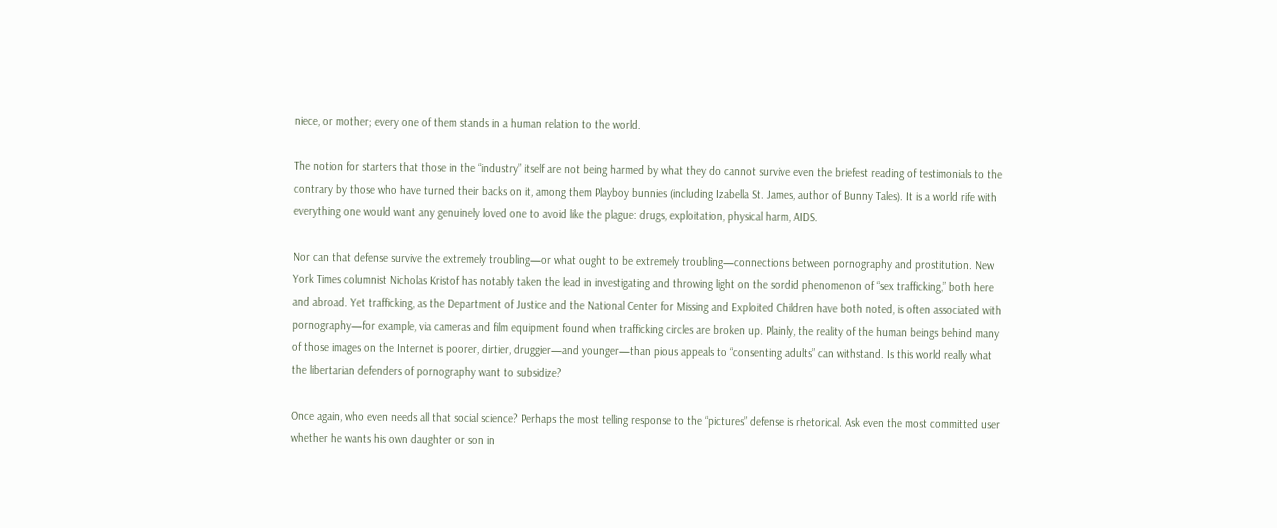niece, or mother; every one of them stands in a human relation to the world.

The notion for starters that those in the “industry” itself are not being harmed by what they do cannot survive even the briefest reading of testimonials to the contrary by those who have turned their backs on it, among them Playboy bunnies (including Izabella St. James, author of Bunny Tales). It is a world rife with everything one would want any genuinely loved one to avoid like the plague: drugs, exploitation, physical harm, AIDS.

Nor can that defense survive the extremely troubling—or what ought to be extremely troubling—connections between pornography and prostitution. New York Times columnist Nicholas Kristof has notably taken the lead in investigating and throwing light on the sordid phenomenon of “sex trafficking,” both here and abroad. Yet trafficking, as the Department of Justice and the National Center for Missing and Exploited Children have both noted, is often associated with pornography—for example, via cameras and film equipment found when trafficking circles are broken up. Plainly, the reality of the human beings behind many of those images on the Internet is poorer, dirtier, druggier—and younger—than pious appeals to “consenting adults” can withstand. Is this world really what the libertarian defenders of pornography want to subsidize?

Once again, who even needs all that social science? Perhaps the most telling response to the “pictures” defense is rhetorical. Ask even the most committed user whether he wants his own daughter or son in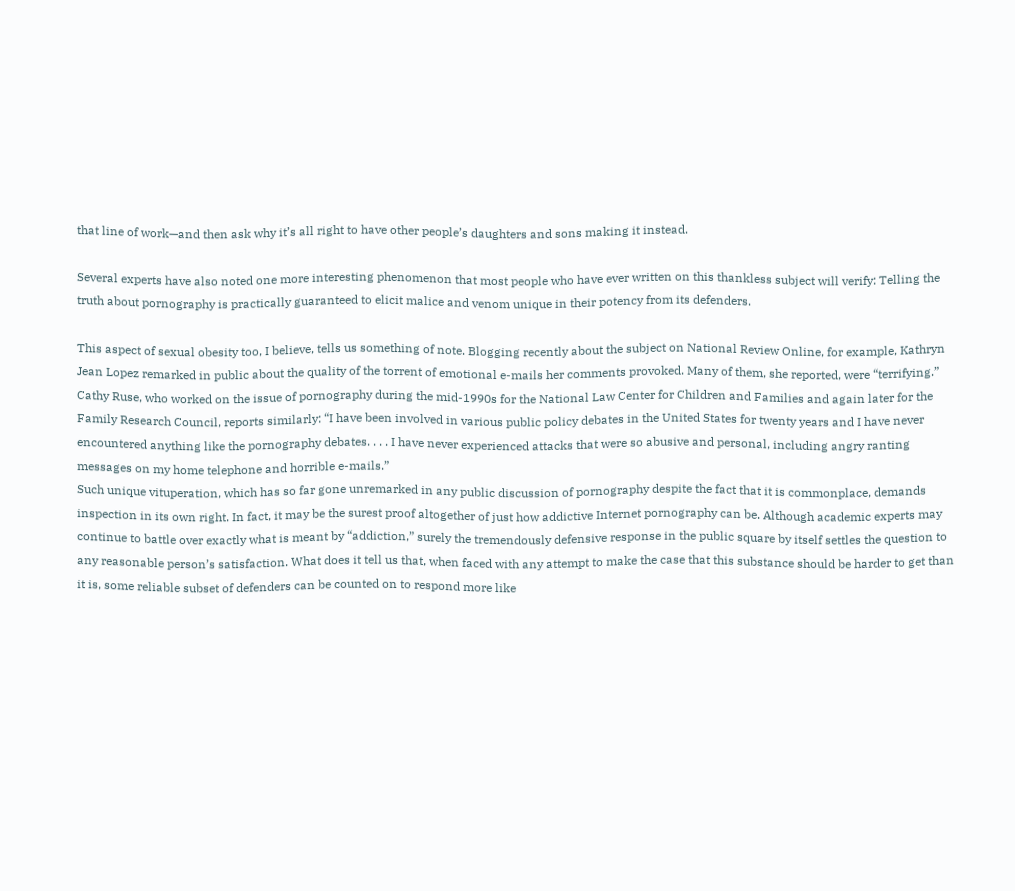that line of work—and then ask why it’s all right to have other people’s daughters and sons making it instead.

Several experts have also noted one more interesting phenomenon that most people who have ever written on this thankless subject will verify: Telling the truth about pornography is practically guaranteed to elicit malice and venom unique in their potency from its defenders.

This aspect of sexual obesity too, I believe, tells us something of note. Blogging recently about the subject on National Review Online, for example, Kathryn Jean Lopez remarked in public about the quality of the torrent of emotional e-mails her comments provoked. Many of them, she reported, were “terrifying.” Cathy Ruse, who worked on the issue of pornography during the mid-1990s for the National Law Center for Children and Families and again later for the Family Research Council, reports similarly: “I have been involved in various public policy debates in the United States for twenty years and I have never encountered anything like the pornography debates. . . . I have never experienced attacks that were so abusive and personal, including angry ranting messages on my home telephone and horrible e-mails.”
Such unique vituperation, which has so far gone unremarked in any public discussion of pornography despite the fact that it is commonplace, demands inspection in its own right. In fact, it may be the surest proof altogether of just how addictive Internet pornography can be. Although academic experts may continue to battle over exactly what is meant by “addiction,” surely the tremendously defensive response in the public square by itself settles the question to any reasonable person’s satisfaction. What does it tell us that, when faced with any attempt to make the case that this substance should be harder to get than it is, some reliable subset of defenders can be counted on to respond more like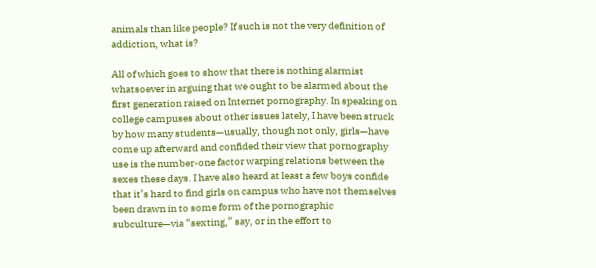animals than like people? If such is not the very definition of addiction, what is?

All of which goes to show that there is nothing alarmist whatsoever in arguing that we ought to be alarmed about the first generation raised on Internet pornography. In speaking on college campuses about other issues lately, I have been struck by how many students—usually, though not only, girls—have come up afterward and confided their view that pornography use is the number-one factor warping relations between the sexes these days. I have also heard at least a few boys confide that it’s hard to find girls on campus who have not themselves been drawn in to some form of the pornographic subculture—via “sexting,” say, or in the effort to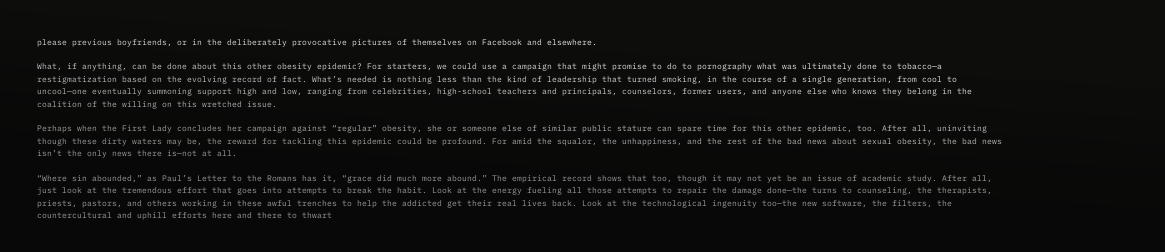please previous boyfriends, or in the deliberately provocative pictures of themselves on Facebook and elsewhere.

What, if anything, can be done about this other obesity epidemic? For starters, we could use a campaign that might promise to do to pornography what was ultimately done to tobacco—a restigmatization based on the evolving record of fact. What’s needed is nothing less than the kind of leadership that turned smoking, in the course of a single generation, from cool to uncool—one eventually summoning support high and low, ranging from celebrities, high-school teachers and principals, counselors, former users, and anyone else who knows they belong in the coalition of the willing on this wretched issue.

Perhaps when the First Lady concludes her campaign against “regular” obesity, she or someone else of similar public stature can spare time for this other epidemic, too. After all, uninviting though these dirty waters may be, the reward for tackling this epidemic could be profound. For amid the squalor, the unhappiness, and the rest of the bad news about sexual obesity, the bad news isn’t the only news there is—not at all.

“Where sin abounded,” as Paul’s Letter to the Romans has it, “grace did much more abound.” The empirical record shows that too, though it may not yet be an issue of academic study. After all, just look at the tremendous effort that goes into attempts to break the habit. Look at the energy fueling all those attempts to repair the damage done—the turns to counseling, the therapists, priests, pastors, and others working in these awful trenches to help the addicted get their real lives back. Look at the technological ingenuity too—the new software, the filters, the countercultural and uphill efforts here and there to thwart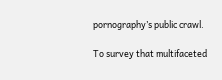pornography’s public crawl.

To survey that multifaceted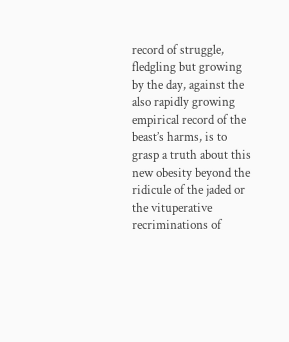record of struggle, fledgling but growing by the day, against the also rapidly growing empirical record of the beast’s harms, is to grasp a truth about this new obesity beyond the ridicule of the jaded or the vituperative recriminations of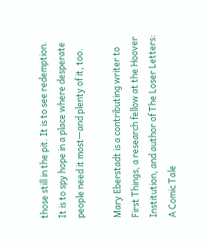those still in the pit. It is to see redemption. It is to spy hope in a place where desperate people need it most—and plenty of it, too.

Mary Eberstadt is a contributing writer to First Things, a research fellow at the Hoover Institution, and author of The Loser Letters: A Comic Tale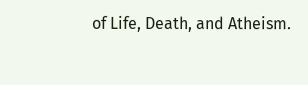of Life, Death, and Atheism.